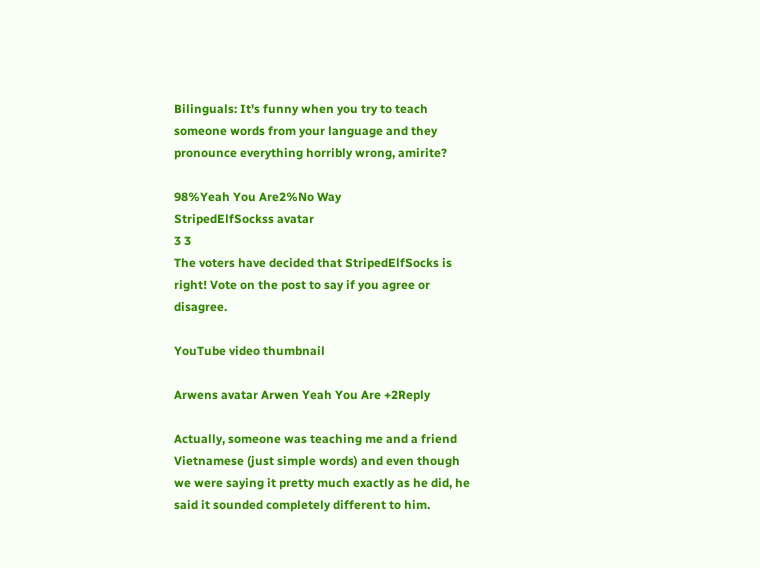Bilinguals: It's funny when you try to teach someone words from your language and they pronounce everything horribly wrong, amirite?

98%Yeah You Are2%No Way
StripedElfSockss avatar
3 3
The voters have decided that StripedElfSocks is right! Vote on the post to say if you agree or disagree.

YouTube video thumbnail

Arwens avatar Arwen Yeah You Are +2Reply

Actually, someone was teaching me and a friend Vietnamese (just simple words) and even though we were saying it pretty much exactly as he did, he said it sounded completely different to him.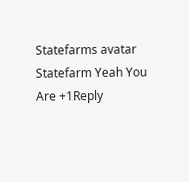Statefarms avatar Statefarm Yeah You Are +1Reply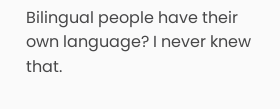Bilingual people have their own language? I never knew that.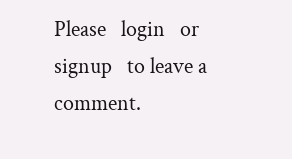Please   login   or signup   to leave a comment.